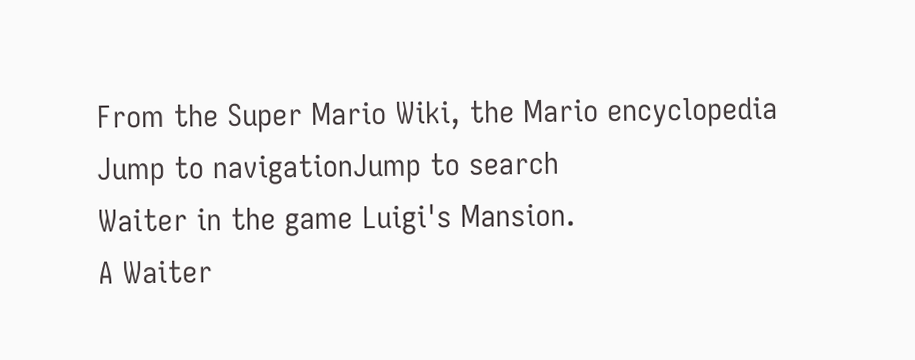From the Super Mario Wiki, the Mario encyclopedia
Jump to navigationJump to search
Waiter in the game Luigi's Mansion.
A Waiter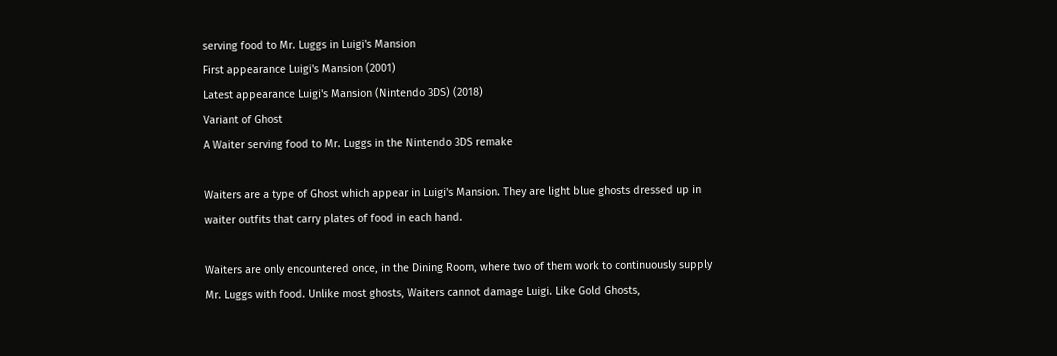serving food to Mr. Luggs in Luigi's Mansion
First appearance Luigi's Mansion (2001)
Latest appearance Luigi's Mansion (Nintendo 3DS) (2018)
Variant of Ghost
A Waiter serving food to Mr. Luggs in the Nintendo 3DS remake

Waiters are a type of Ghost which appear in Luigi's Mansion. They are light blue ghosts dressed up in waiter outfits that carry plates of food in each hand.

Waiters are only encountered once, in the Dining Room, where two of them work to continuously supply Mr. Luggs with food. Unlike most ghosts, Waiters cannot damage Luigi. Like Gold Ghosts,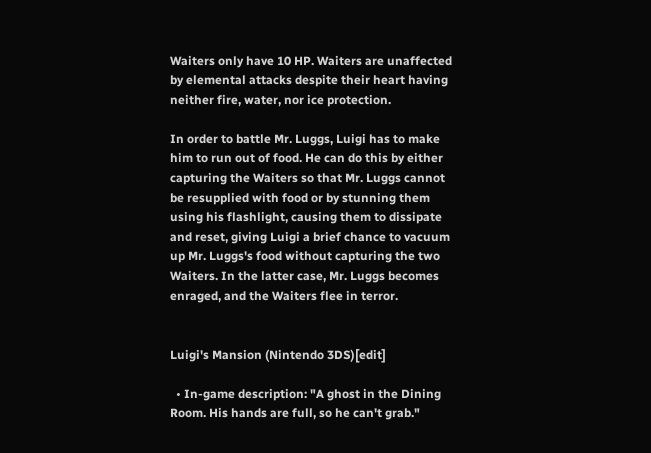Waiters only have 10 HP. Waiters are unaffected by elemental attacks despite their heart having neither fire, water, nor ice protection.

In order to battle Mr. Luggs, Luigi has to make him to run out of food. He can do this by either capturing the Waiters so that Mr. Luggs cannot be resupplied with food or by stunning them using his flashlight, causing them to dissipate and reset, giving Luigi a brief chance to vacuum up Mr. Luggs's food without capturing the two Waiters. In the latter case, Mr. Luggs becomes enraged, and the Waiters flee in terror.


Luigi's Mansion (Nintendo 3DS)[edit]

  • In-game description: "A ghost in the Dining Room. His hands are full, so he can't grab."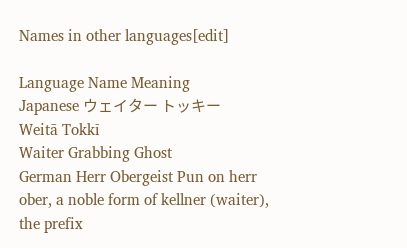Names in other languages[edit]

Language Name Meaning
Japanese ウェイター トッキー
Weitā Tokkī
Waiter Grabbing Ghost
German Herr Obergeist Pun on herr ober, a noble form of kellner (waiter), the prefix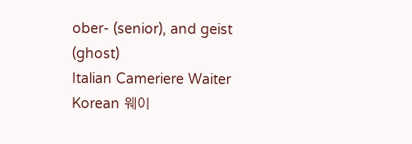ober- (senior), and geist (ghost)
Italian Cameriere Waiter
Korean 웨이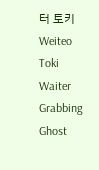터 토키
Weiteo Toki
Waiter Grabbing Ghost